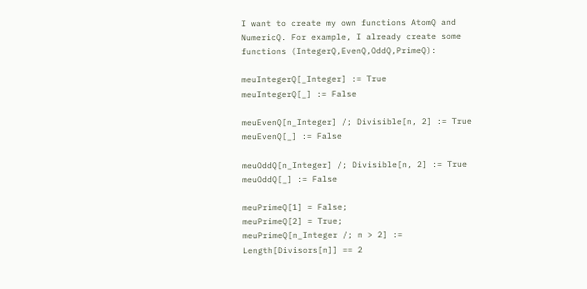I want to create my own functions AtomQ and NumericQ. For example, I already create some functions (IntegerQ,EvenQ,OddQ,PrimeQ):

meuIntegerQ[_Integer] := True
meuIntegerQ[_] := False

meuEvenQ[n_Integer] /; Divisible[n, 2] := True
meuEvenQ[_] := False

meuOddQ[n_Integer] /; Divisible[n, 2] := True
meuOddQ[_] := False

meuPrimeQ[1] = False;
meuPrimeQ[2] = True;
meuPrimeQ[n_Integer /; n > 2] := Length[Divisors[n]] == 2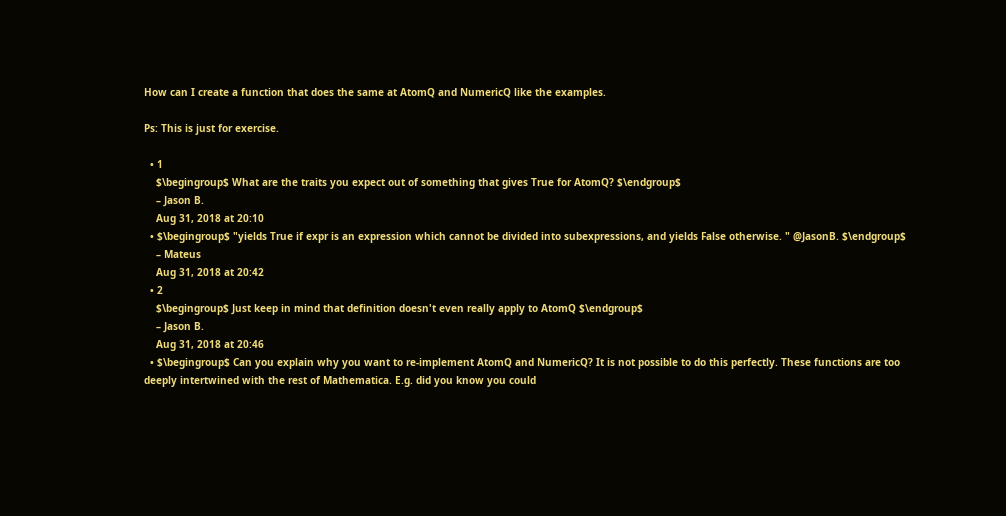How can I create a function that does the same at AtomQ and NumericQ like the examples.

Ps: This is just for exercise.

  • 1
    $\begingroup$ What are the traits you expect out of something that gives True for AtomQ? $\endgroup$
    – Jason B.
    Aug 31, 2018 at 20:10
  • $\begingroup$ "yields True if expr is an expression which cannot be divided into subexpressions, and yields False otherwise. " @JasonB. $\endgroup$
    – Mateus
    Aug 31, 2018 at 20:42
  • 2
    $\begingroup$ Just keep in mind that definition doesn't even really apply to AtomQ $\endgroup$
    – Jason B.
    Aug 31, 2018 at 20:46
  • $\begingroup$ Can you explain why you want to re-implement AtomQ and NumericQ? It is not possible to do this perfectly. These functions are too deeply intertwined with the rest of Mathematica. E.g. did you know you could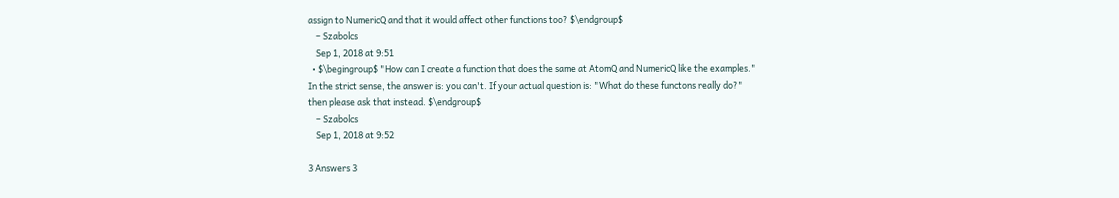assign to NumericQ and that it would affect other functions too? $\endgroup$
    – Szabolcs
    Sep 1, 2018 at 9:51
  • $\begingroup$ "How can I create a function that does the same at AtomQ and NumericQ like the examples." In the strict sense, the answer is: you can't. If your actual question is: "What do these functons really do?" then please ask that instead. $\endgroup$
    – Szabolcs
    Sep 1, 2018 at 9:52

3 Answers 3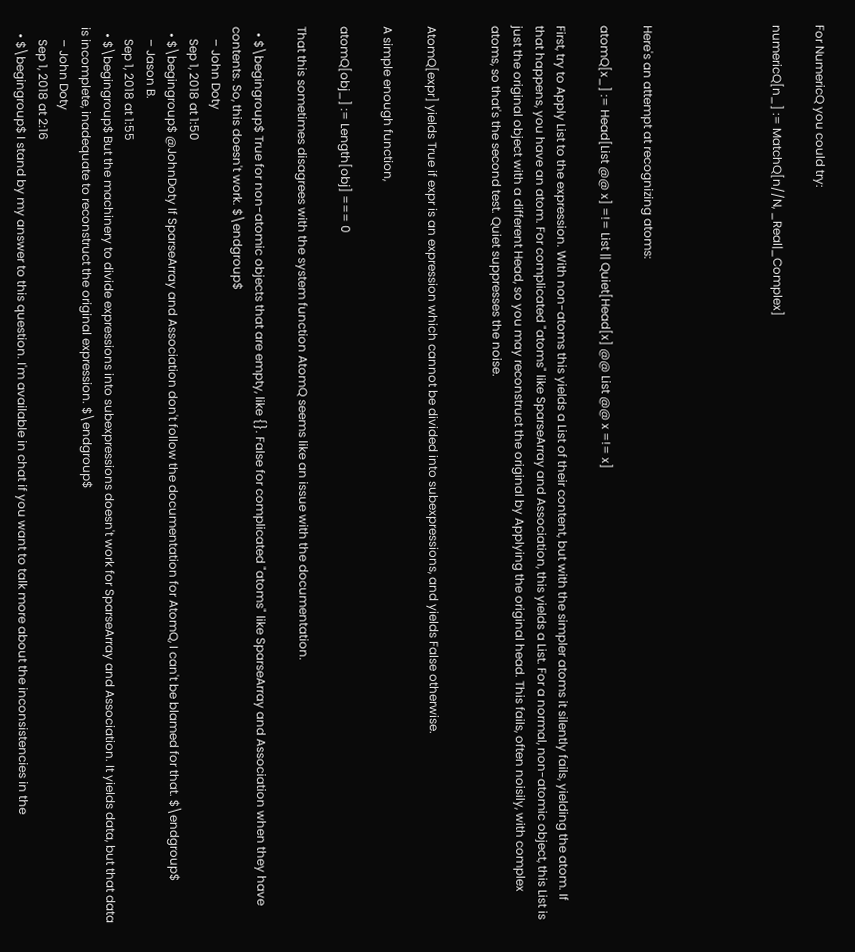For NumericQ you could try:

numericQ[n_] := MatchQ[n//N, _Real|_Complex]





Here's an attempt at recognizing atoms:

atomQ[x_] := Head[List @@ x] =!= List || Quiet[Head[x] @@ List @@ x =!= x]

First, try to Apply List to the expression. With non-atoms this yields a List of their content, but with the simpler atoms it silently fails, yielding the atom. If that happens, you have an atom. For complicated "atoms" like SparseArray and Association, this yields a List. For a normal, non-atomic object, this List is just the original object with a different Head, so you may reconstruct the original by Applying the original head. This fails, often noisily, with complex atoms, so that's the second test. Quiet suppresses the noise.


AtomQ[expr] yields True if expr is an expression which cannot be divided into subexpressions, and yields False otherwise.

A simple enough function,

atomQ[obj_] := Length[obj] === 0

That this sometimes disagrees with the system function AtomQ seems like an issue with the documentation.

  • $\begingroup$ True for non-atomic objects that are empty, like {}. False for complicated "atoms" like SparseArray and Association when they have contents. So, this doesn't work. $\endgroup$
    – John Doty
    Sep 1, 2018 at 1:50
  • $\begingroup$ @JohnDoty If SparseArray and Association don't follow the documentation for AtomQ, I can't be blamed for that. $\endgroup$
    – Jason B.
    Sep 1, 2018 at 1:55
  • $\begingroup$ But the machinery to divide expressions into subexpressions doesn't work for SparseArray and Association. It yields data, but that data is incomplete, inadequate to reconstruct the original expression. $\endgroup$
    – John Doty
    Sep 1, 2018 at 2:16
  • $\begingroup$ I stand by my answer to this question. I'm available in chat if you want to talk more about the inconsistencies in the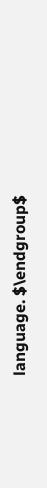language. $\endgroup$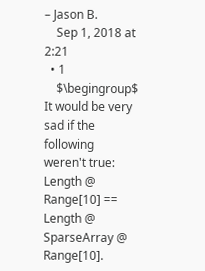– Jason B.
    Sep 1, 2018 at 2:21
  • 1
    $\begingroup$ It would be very sad if the following weren't true: Length @ Range[10] == Length @ SparseArray @ Range[10].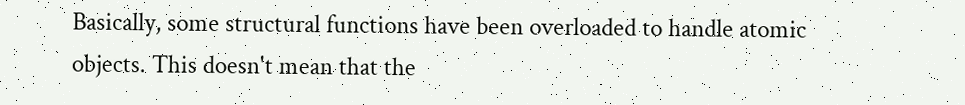Basically, some structural functions have been overloaded to handle atomic objects. This doesn't mean that the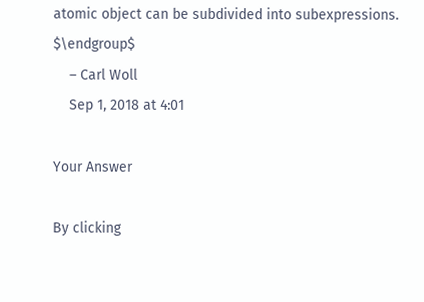atomic object can be subdivided into subexpressions. $\endgroup$
    – Carl Woll
    Sep 1, 2018 at 4:01

Your Answer

By clicking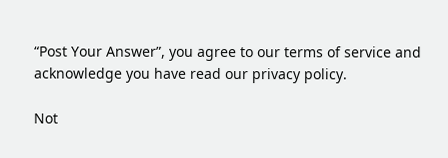“Post Your Answer”, you agree to our terms of service and acknowledge you have read our privacy policy.

Not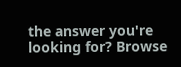the answer you're looking for? Browse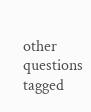other questions tagged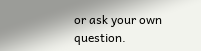or ask your own question.